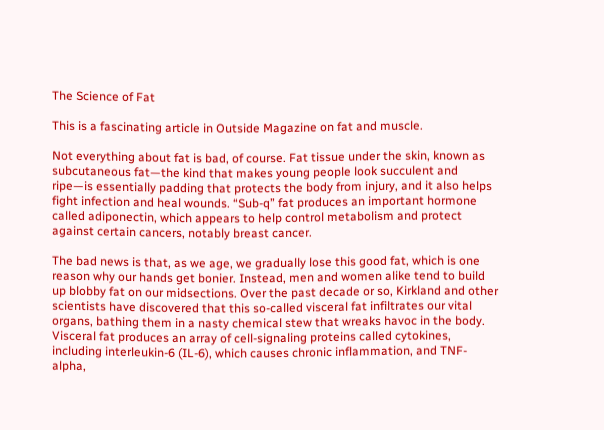The Science of Fat

This is a fascinating article in Outside Magazine on fat and muscle.

Not everything about fat is bad, of course. Fat tissue under the skin, known as subcutaneous fat—the kind that makes young people look succulent and ripe—is essentially padding that protects the body from injury, and it also helps fight infection and heal wounds. “Sub-q” fat produces an important hormone called adiponectin, which appears to help control metabolism and protect against certain cancers, notably breast cancer.

The bad news is that, as we age, we gradually lose this good fat, which is one reason why our hands get bonier. Instead, men and women alike tend to build up blobby fat on our midsections. Over the past decade or so, Kirkland and other scientists have discovered that this so-called visceral fat infiltrates our vital organs, bathing them in a nasty chemical stew that wreaks havoc in the body. Visceral fat produces an array of cell-signaling proteins called cytokines, including interleukin-6 (IL-6), which causes chronic inflammation, and TNF-alpha,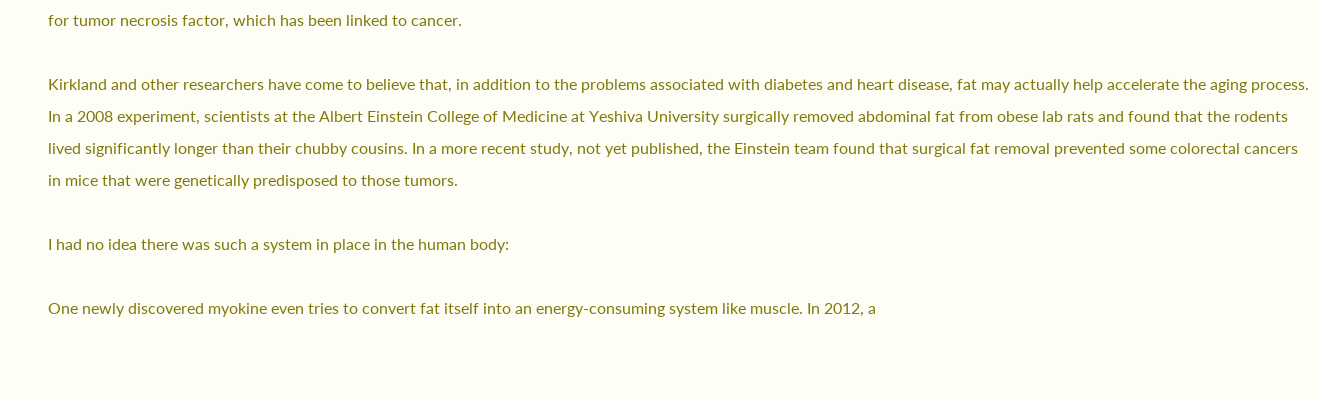for tumor necrosis factor, which has been linked to cancer.

Kirkland and other researchers have come to believe that, in addition to the problems associated with diabetes and heart disease, fat may actually help accelerate the aging process. In a 2008 experiment, scientists at the Albert Einstein College of Medicine at Yeshiva University surgically removed abdominal fat from obese lab rats and found that the rodents lived significantly longer than their chubby cousins. In a more recent study, not yet published, the Einstein team found that surgical fat removal prevented some colorectal cancers in mice that were genetically predisposed to those tumors.

I had no idea there was such a system in place in the human body:

One newly discovered myokine even tries to convert fat itself into an energy-consuming system like muscle. In 2012, a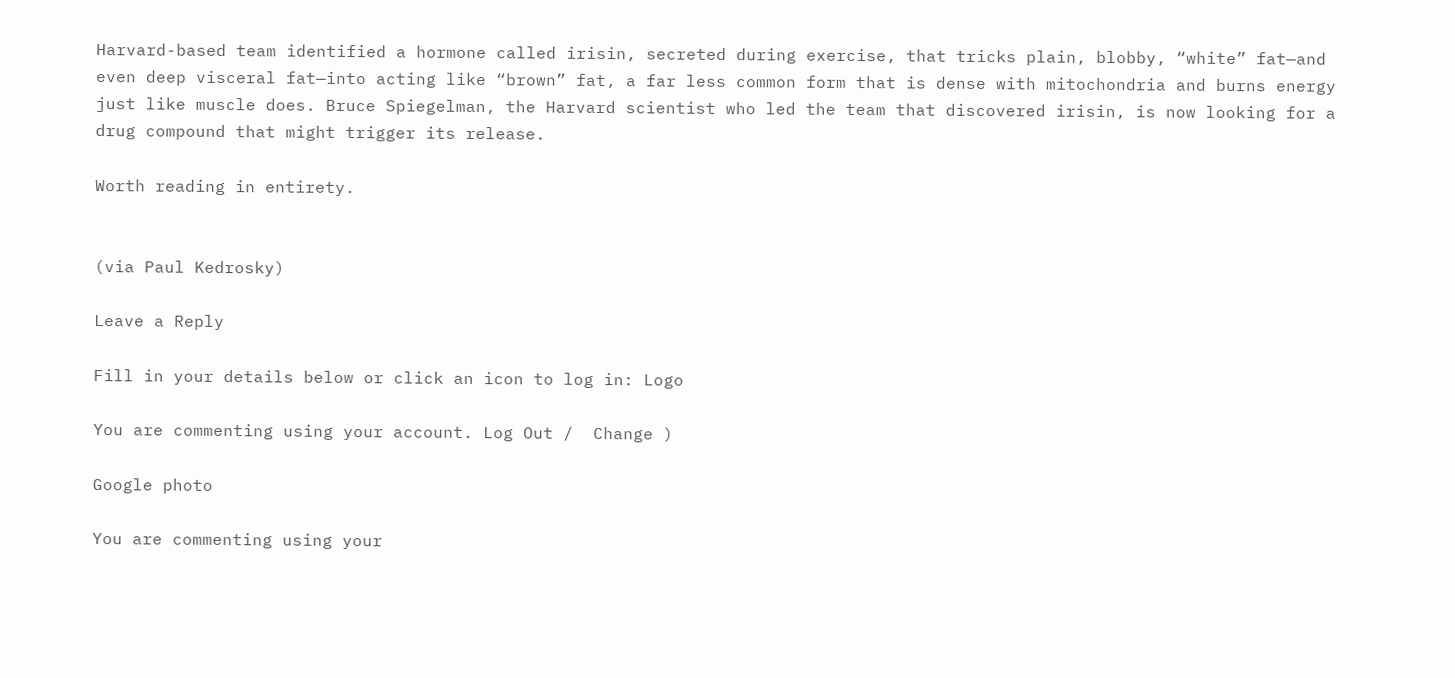Harvard-based team identified a hormone called irisin, secreted during exercise, that tricks plain, blobby, “white” fat—and even deep visceral fat—into acting like “brown” fat, a far less common form that is dense with mitochondria and burns energy just like muscle does. Bruce Spiegelman, the Harvard scientist who led the team that discovered irisin, is now looking for a drug compound that might trigger its release.

Worth reading in entirety.


(via Paul Kedrosky)

Leave a Reply

Fill in your details below or click an icon to log in: Logo

You are commenting using your account. Log Out /  Change )

Google photo

You are commenting using your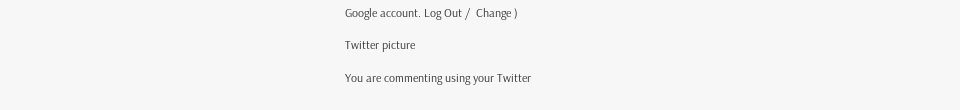Google account. Log Out /  Change )

Twitter picture

You are commenting using your Twitter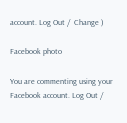account. Log Out /  Change )

Facebook photo

You are commenting using your Facebook account. Log Out /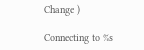Change )

Connecting to %s